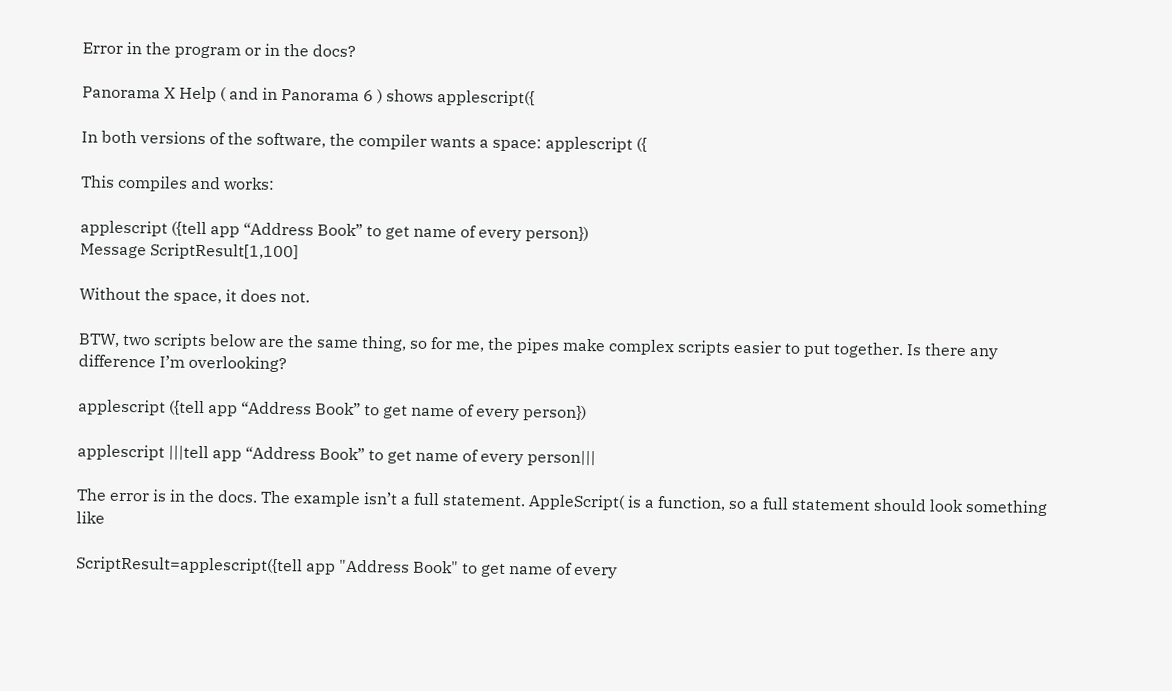Error in the program or in the docs?

Panorama X Help ( and in Panorama 6 ) shows applescript({

In both versions of the software, the compiler wants a space: applescript ({

This compiles and works:

applescript ({tell app “Address Book” to get name of every person})
Message ScriptResult[1,100]

Without the space, it does not.

BTW, two scripts below are the same thing, so for me, the pipes make complex scripts easier to put together. Is there any difference I’m overlooking?

applescript ({tell app “Address Book” to get name of every person})

applescript |||tell app “Address Book” to get name of every person|||

The error is in the docs. The example isn’t a full statement. AppleScript( is a function, so a full statement should look something like

ScriptResult=applescript({tell app "Address Book" to get name of every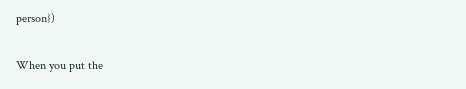person})

When you put the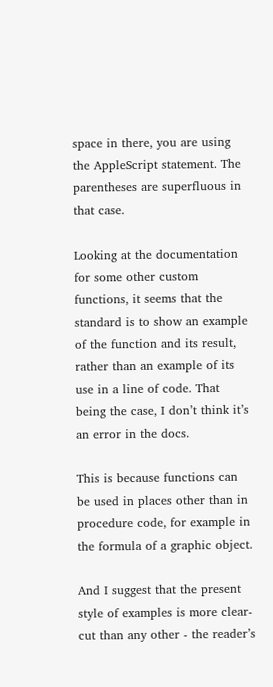space in there, you are using the AppleScript statement. The parentheses are superfluous in that case.

Looking at the documentation for some other custom functions, it seems that the standard is to show an example of the function and its result, rather than an example of its use in a line of code. That being the case, I don’t think it’s an error in the docs.

This is because functions can be used in places other than in procedure code, for example in the formula of a graphic object.

And I suggest that the present style of examples is more clear-cut than any other - the reader’s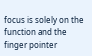focus is solely on the function and the finger pointer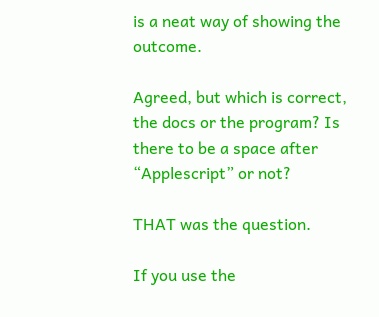is a neat way of showing the outcome.

Agreed, but which is correct, the docs or the program? Is there to be a space after “Applescript” or not?

THAT was the question.

If you use the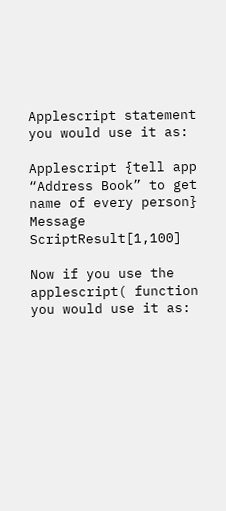Applescript statement you would use it as:

Applescript {tell app “Address Book” to get name of every person}
Message ScriptResult[1,100]

Now if you use the applescript( function you would use it as: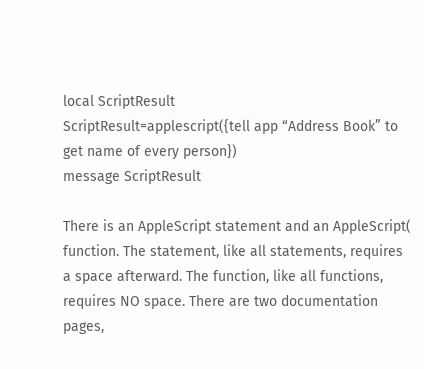local ScriptResult
ScriptResult=applescript({tell app “Address Book” to get name of every person})
message ScriptResult

There is an AppleScript statement and an AppleScript( function. The statement, like all statements, requires a space afterward. The function, like all functions, requires NO space. There are two documentation pages,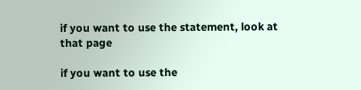if you want to use the statement, look at that page

if you want to use the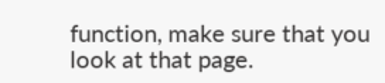function, make sure that you look at that page.